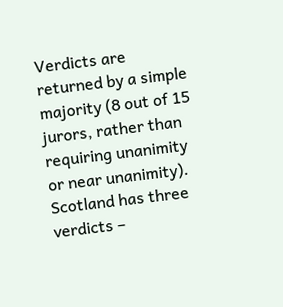Verdicts are returned by a simple majority (8 out of 15 jurors, rather than requiring unanimity or near unanimity).  Scotland has three verdicts –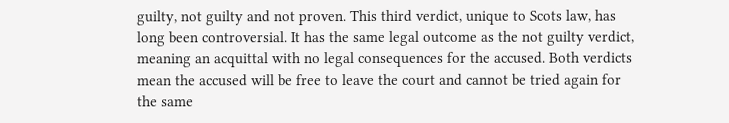guilty, not guilty and not proven. This third verdict, unique to Scots law, has long been controversial. It has the same legal outcome as the not guilty verdict, meaning an acquittal with no legal consequences for the accused. Both verdicts mean the accused will be free to leave the court and cannot be tried again for the same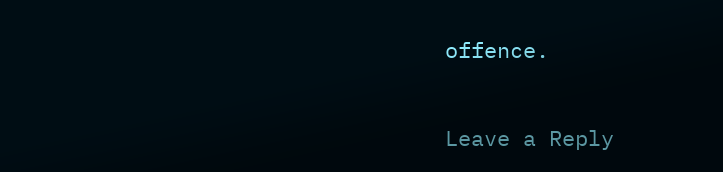offence.

Leave a Reply